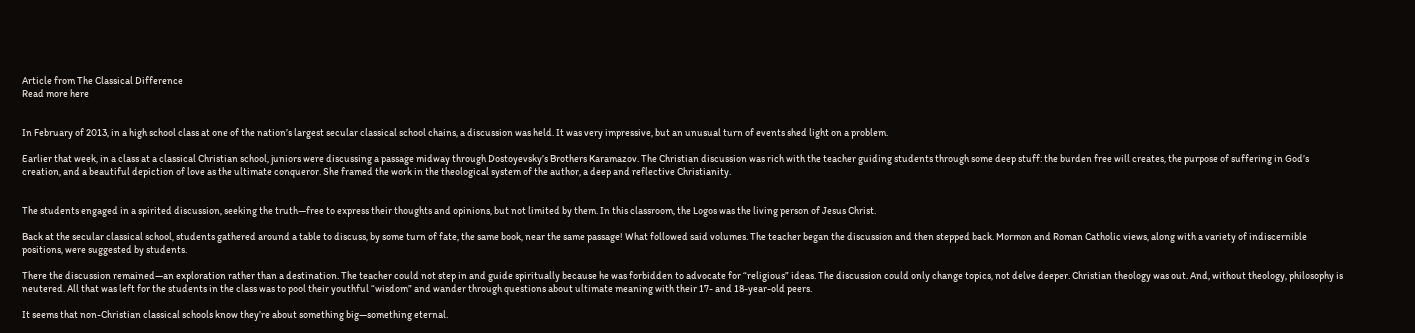Article from The Classical Difference
Read more here


In February of 2013, in a high school class at one of the nation’s largest secular classical school chains, a discussion was held. It was very impressive, but an unusual turn of events shed light on a problem.

Earlier that week, in a class at a classical Christian school, juniors were discussing a passage midway through Dostoyevsky’s Brothers Karamazov. The Christian discussion was rich with the teacher guiding students through some deep stuff: the burden free will creates, the purpose of suffering in God’s creation, and a beautiful depiction of love as the ultimate conqueror. She framed the work in the theological system of the author, a deep and reflective Christianity.


The students engaged in a spirited discussion, seeking the truth—free to express their thoughts and opinions, but not limited by them. In this classroom, the Logos was the living person of Jesus Christ.

Back at the secular classical school, students gathered around a table to discuss, by some turn of fate, the same book, near the same passage! What followed said volumes. The teacher began the discussion and then stepped back. Mormon and Roman Catholic views, along with a variety of indiscernible positions, were suggested by students.

There the discussion remained—an exploration rather than a destination. The teacher could not step in and guide spiritually because he was forbidden to advocate for “religious” ideas. The discussion could only change topics, not delve deeper. Christian theology was out. And, without theology, philosophy is neutered. All that was left for the students in the class was to pool their youthful “wisdom” and wander through questions about ultimate meaning with their 17- and 18-year-old peers.

It seems that non-Christian classical schools know they’re about something big—something eternal.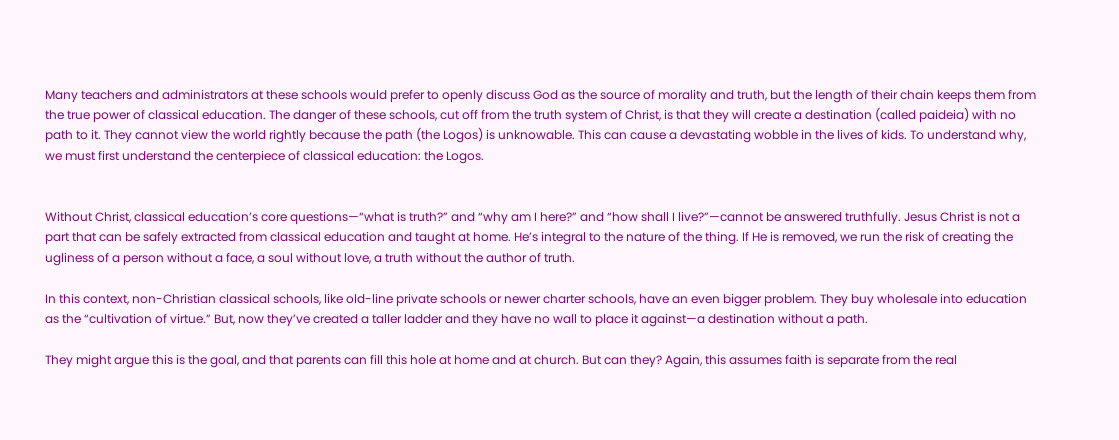Many teachers and administrators at these schools would prefer to openly discuss God as the source of morality and truth, but the length of their chain keeps them from the true power of classical education. The danger of these schools, cut off from the truth system of Christ, is that they will create a destination (called paideia) with no path to it. They cannot view the world rightly because the path (the Logos) is unknowable. This can cause a devastating wobble in the lives of kids. To understand why, we must first understand the centerpiece of classical education: the Logos.


Without Christ, classical education’s core questions—“what is truth?” and “why am I here?” and “how shall I live?”—cannot be answered truthfully. Jesus Christ is not a part that can be safely extracted from classical education and taught at home. He’s integral to the nature of the thing. If He is removed, we run the risk of creating the ugliness of a person without a face, a soul without love, a truth without the author of truth.

In this context, non-Christian classical schools, like old-line private schools or newer charter schools, have an even bigger problem. They buy wholesale into education as the “cultivation of virtue.” But, now they’ve created a taller ladder and they have no wall to place it against—a destination without a path.

They might argue this is the goal, and that parents can fill this hole at home and at church. But can they? Again, this assumes faith is separate from the real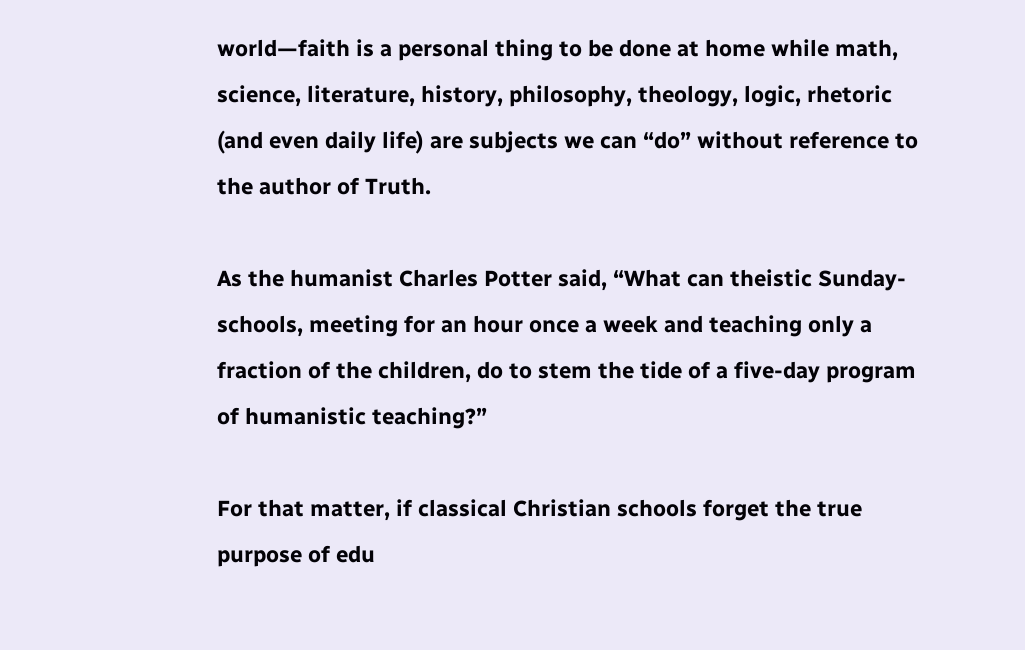world—faith is a personal thing to be done at home while math, science, literature, history, philosophy, theology, logic, rhetoric (and even daily life) are subjects we can “do” without reference to the author of Truth.

As the humanist Charles Potter said, “What can theistic Sunday-schools, meeting for an hour once a week and teaching only a fraction of the children, do to stem the tide of a five-day program of humanistic teaching?”

For that matter, if classical Christian schools forget the true purpose of edu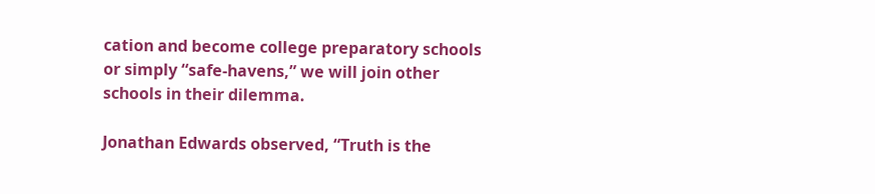cation and become college preparatory schools or simply “safe-havens,” we will join other schools in their dilemma.

Jonathan Edwards observed, “Truth is the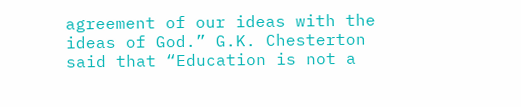agreement of our ideas with the ideas of God.” G.K. Chesterton said that “Education is not a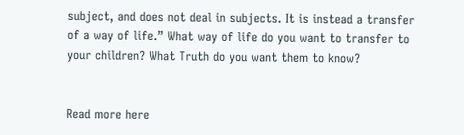subject, and does not deal in subjects. It is instead a transfer of a way of life.” What way of life do you want to transfer to your children? What Truth do you want them to know?


Read more here